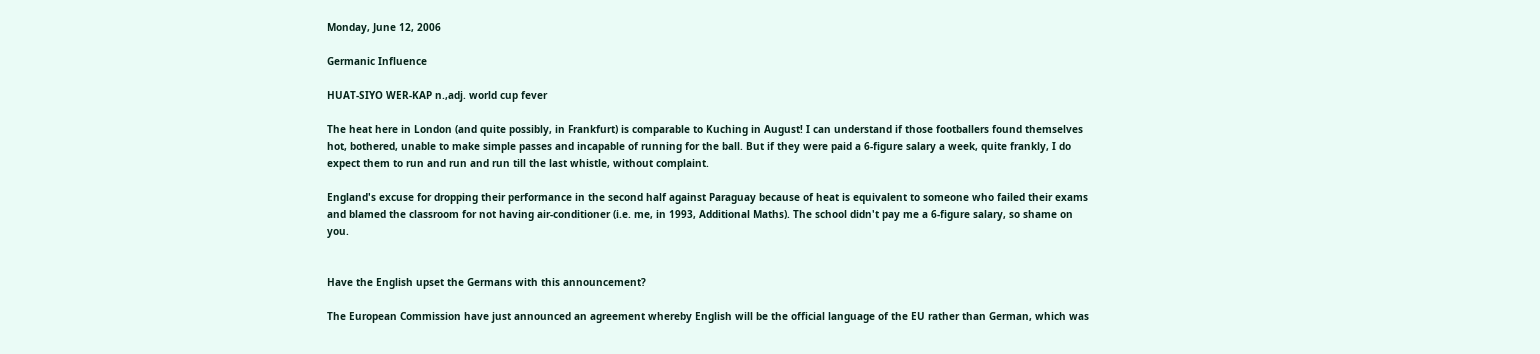Monday, June 12, 2006

Germanic Influence

HUAT-SIYO WER-KAP n.,adj. world cup fever

The heat here in London (and quite possibly, in Frankfurt) is comparable to Kuching in August! I can understand if those footballers found themselves hot, bothered, unable to make simple passes and incapable of running for the ball. But if they were paid a 6-figure salary a week, quite frankly, I do expect them to run and run and run till the last whistle, without complaint.

England's excuse for dropping their performance in the second half against Paraguay because of heat is equivalent to someone who failed their exams and blamed the classroom for not having air-conditioner (i.e. me, in 1993, Additional Maths). The school didn't pay me a 6-figure salary, so shame on you.


Have the English upset the Germans with this announcement?

The European Commission have just announced an agreement whereby English will be the official language of the EU rather than German, which was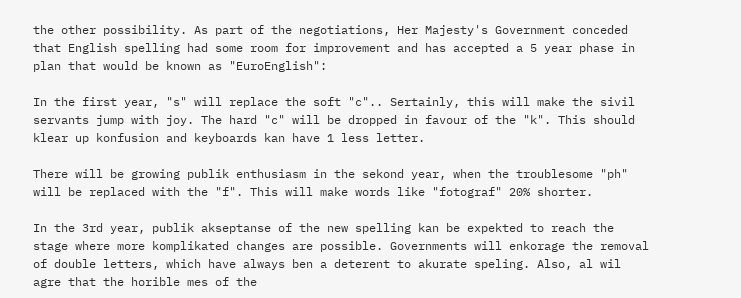the other possibility. As part of the negotiations, Her Majesty's Government conceded that English spelling had some room for improvement and has accepted a 5 year phase in plan that would be known as "EuroEnglish":

In the first year, "s" will replace the soft "c".. Sertainly, this will make the sivil servants jump with joy. The hard "c" will be dropped in favour of the "k". This should klear up konfusion and keyboards kan have 1 less letter.

There will be growing publik enthusiasm in the sekond year, when the troublesome "ph" will be replaced with the "f". This will make words like "fotograf" 20% shorter.

In the 3rd year, publik akseptanse of the new spelling kan be expekted to reach the stage where more komplikated changes are possible. Governments will enkorage the removal of double letters, which have always ben a deterent to akurate speling. Also, al wil agre that the horible mes of the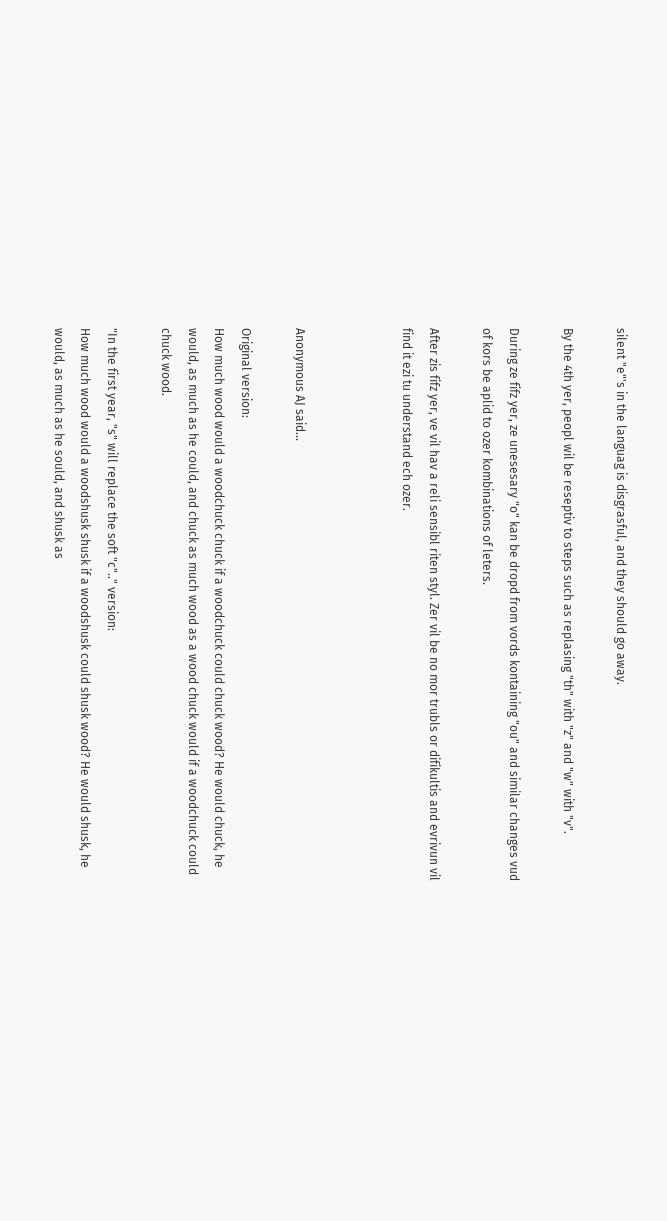silent "e"'s in the languag is disgrasful, and they should go away.

By the 4th yer, peopl wil be reseptiv to steps such as replasing "th" with "z" and "w" with "v".

During ze fifz yer, ze unesesary "o" kan be dropd from vords kontaining "ou" and similar changes vud of kors be aplid to ozer kombinations of leters.

After zis fifz yer, ve vil hav a reli sensibl riten styl. Zer vil be no mor trubls or difikultis and evrivun vil find it ezi tu understand ech ozer.



Anonymous AJ said...

Original version:
How much wood would a woodchuck chuck if a woodchuck could chuck wood? He would chuck, he would, as much as he could, and chuck as much wood as a wood chuck would if a woodchuck could chuck wood.

"In the first year, "s" will replace the soft "c".." version:
How much wood would a woodshusk shusk if a woodshusk could shusk wood? He would shusk, he would, as much as he sould, and shusk as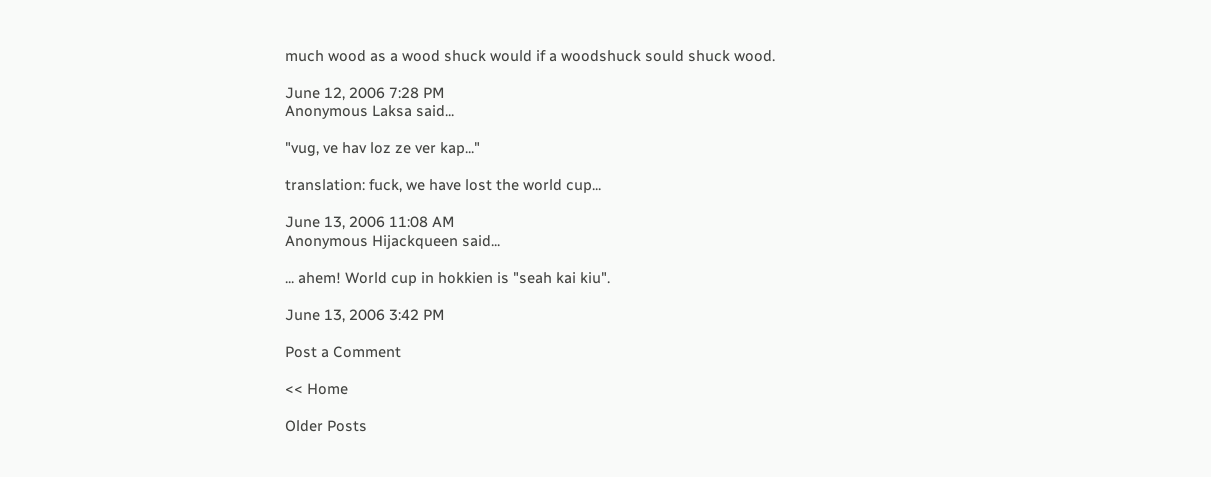much wood as a wood shuck would if a woodshuck sould shuck wood.

June 12, 2006 7:28 PM
Anonymous Laksa said...

"vug, ve hav loz ze ver kap..."

translation: fuck, we have lost the world cup...

June 13, 2006 11:08 AM
Anonymous Hijackqueen said...

... ahem! World cup in hokkien is "seah kai kiu".

June 13, 2006 3:42 PM

Post a Comment

<< Home

Older Posts